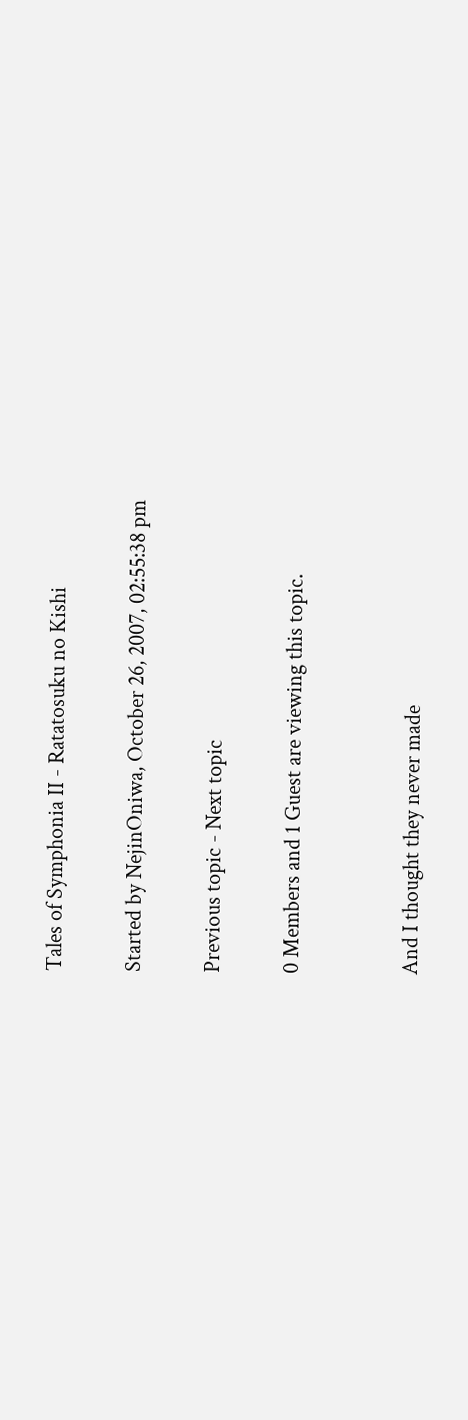Tales of Symphonia II - Ratatosuku no Kishi

Started by NejinOniwa, October 26, 2007, 02:55:38 pm

Previous topic - Next topic

0 Members and 1 Guest are viewing this topic.


And I thought they never made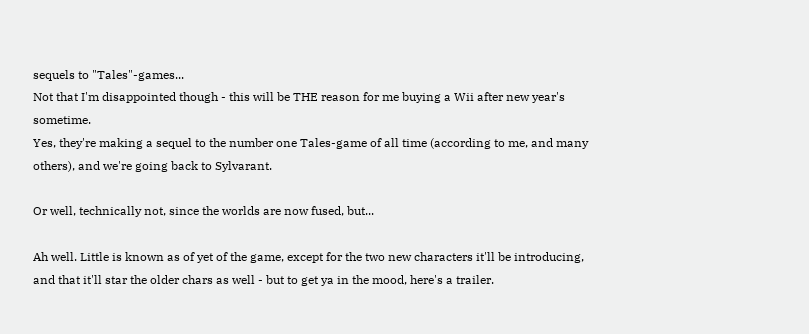sequels to "Tales"-games...
Not that I'm disappointed though - this will be THE reason for me buying a Wii after new year's sometime.
Yes, they're making a sequel to the number one Tales-game of all time (according to me, and many others), and we're going back to Sylvarant.

Or well, technically not, since the worlds are now fused, but...

Ah well. Little is known as of yet of the game, except for the two new characters it'll be introducing, and that it'll star the older chars as well - but to get ya in the mood, here's a trailer.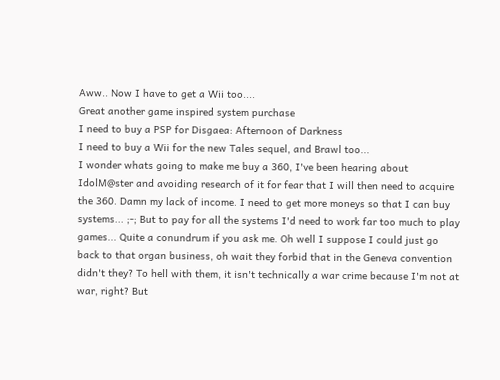Aww.. Now I have to get a Wii too....
Great another game inspired system purchase
I need to buy a PSP for Disgaea: Afternoon of Darkness
I need to buy a Wii for the new Tales sequel, and Brawl too...
I wonder whats going to make me buy a 360, I've been hearing about IdolM@ster and avoiding research of it for fear that I will then need to acquire the 360. Damn my lack of income. I need to get more moneys so that I can buy systems... ;-; But to pay for all the systems I'd need to work far too much to play games... Quite a conundrum if you ask me. Oh well I suppose I could just go back to that organ business, oh wait they forbid that in the Geneva convention didn't they? To hell with them, it isn't technically a war crime because I'm not at war, right? But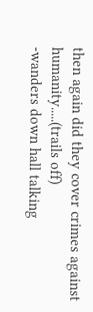then again did they cover crimes against humanity.....(trails off)
-wanders down hall talking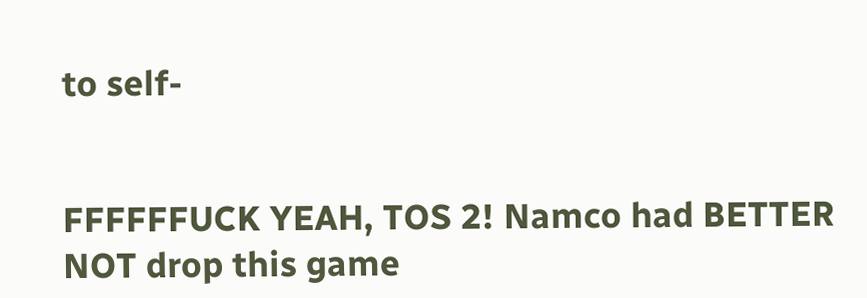to self-


FFFFFFUCK YEAH, TOS 2! Namco had BETTER NOT drop this game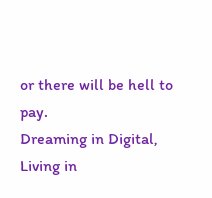or there will be hell to pay.
Dreaming in Digital,
Living in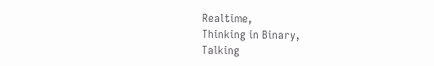Realtime,
Thinking in Binary,
Talking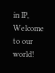in IP,
Welcome to our world!